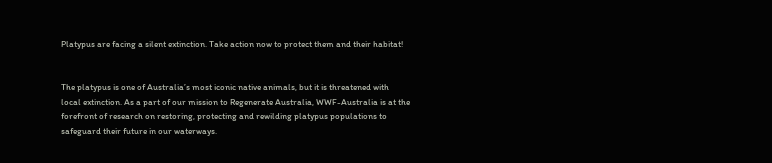Platypus are facing a silent extinction. Take action now to protect them and their habitat!


The platypus is one of Australia’s most iconic native animals, but it is threatened with local extinction. As a part of our mission to Regenerate Australia, WWF-Australia is at the forefront of research on restoring, protecting and rewilding platypus populations to safeguard their future in our waterways.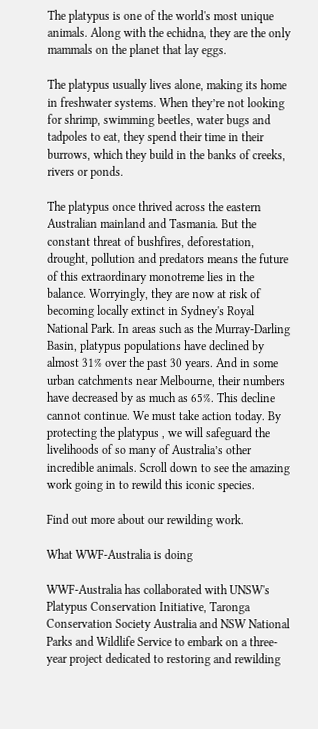The platypus is one of the world's most unique animals. Along with the echidna, they are the only mammals on the planet that lay eggs.

The platypus usually lives alone, making its home in freshwater systems. When they’re not looking for shrimp, swimming beetles, water bugs and tadpoles to eat, they spend their time in their burrows, which they build in the banks of creeks, rivers or ponds.

The platypus once thrived across the eastern Australian mainland and Tasmania. But the constant threat of bushfires, deforestation, drought, pollution and predators means the future of this extraordinary monotreme lies in the balance. Worryingly, they are now at risk of becoming locally extinct in Sydney's Royal National Park. In areas such as the Murray-Darling Basin, platypus populations have declined by almost 31% over the past 30 years. And in some urban catchments near Melbourne, their numbers have decreased by as much as 65%. This decline cannot continue. We must take action today. By protecting the platypus , we will safeguard the livelihoods of so many of Australia’s other incredible animals. Scroll down to see the amazing work going in to rewild this iconic species.

Find out more about our rewilding work.

What WWF-Australia is doing

WWF-Australia has collaborated with UNSW's Platypus Conservation Initiative, Taronga Conservation Society Australia and NSW National Parks and Wildlife Service to embark on a three-year project dedicated to restoring and rewilding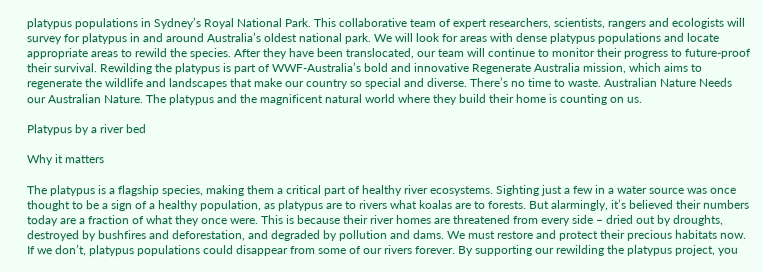platypus populations in Sydney’s Royal National Park. This collaborative team of expert researchers, scientists, rangers and ecologists will survey for platypus in and around Australia’s oldest national park. We will look for areas with dense platypus populations and locate appropriate areas to rewild the species. After they have been translocated, our team will continue to monitor their progress to future-proof their survival. Rewilding the platypus is part of WWF-Australia’s bold and innovative Regenerate Australia mission, which aims to regenerate the wildlife and landscapes that make our country so special and diverse. There’s no time to waste. Australian Nature Needs our Australian Nature. The platypus and the magnificent natural world where they build their home is counting on us.

Platypus by a river bed

Why it matters

The platypus is a flagship species, making them a critical part of healthy river ecosystems. Sighting just a few in a water source was once thought to be a sign of a healthy population, as platypus are to rivers what koalas are to forests. But alarmingly, it’s believed their numbers today are a fraction of what they once were. This is because their river homes are threatened from every side – dried out by droughts, destroyed by bushfires and deforestation, and degraded by pollution and dams. We must restore and protect their precious habitats now. If we don’t, platypus populations could disappear from some of our rivers forever. By supporting our rewilding the platypus project, you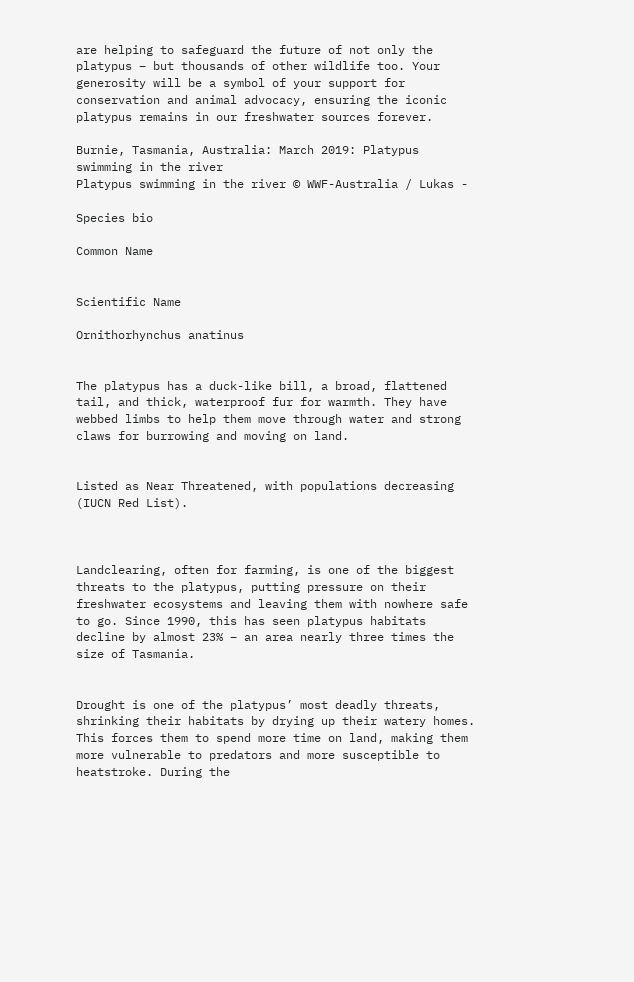are helping to safeguard the future of not only the platypus – but thousands of other wildlife too. Your generosity will be a symbol of your support for conservation and animal advocacy, ensuring the iconic platypus remains in our freshwater sources forever.

Burnie, Tasmania, Australia: March 2019: Platypus swimming in the river
Platypus swimming in the river © WWF-Australia / Lukas -

Species bio

Common Name


Scientific Name

Ornithorhynchus anatinus


The platypus has a duck-like bill, a broad, flattened tail, and thick, waterproof fur for warmth. They have webbed limbs to help them move through water and strong claws for burrowing and moving on land.


Listed as Near Threatened, with populations decreasing (IUCN Red List).



Landclearing, often for farming, is one of the biggest threats to the platypus, putting pressure on their freshwater ecosystems and leaving them with nowhere safe to go. Since 1990, this has seen platypus habitats decline by almost 23% – an area nearly three times the size of Tasmania.


Drought is one of the platypus’ most deadly threats, shrinking their habitats by drying up their watery homes. This forces them to spend more time on land, making them more vulnerable to predators and more susceptible to heatstroke. During the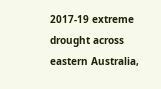2017-19 extreme drought across eastern Australia,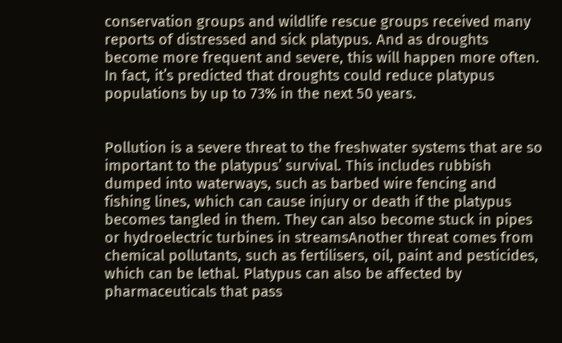conservation groups and wildlife rescue groups received many reports of distressed and sick platypus. And as droughts become more frequent and severe, this will happen more often. In fact, it’s predicted that droughts could reduce platypus populations by up to 73% in the next 50 years.


Pollution is a severe threat to the freshwater systems that are so important to the platypus’ survival. This includes rubbish dumped into waterways, such as barbed wire fencing and fishing lines, which can cause injury or death if the platypus becomes tangled in them. They can also become stuck in pipes or hydroelectric turbines in streamsAnother threat comes from chemical pollutants, such as fertilisers, oil, paint and pesticides, which can be lethal. Platypus can also be affected by pharmaceuticals that pass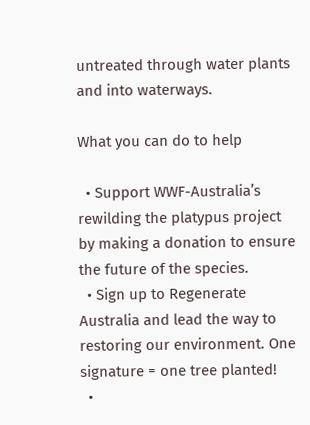untreated through water plants and into waterways.

What you can do to help

  • Support WWF-Australia’s rewilding the platypus project by making a donation to ensure the future of the species.
  • Sign up to Regenerate Australia and lead the way to restoring our environment. One signature = one tree planted!
  •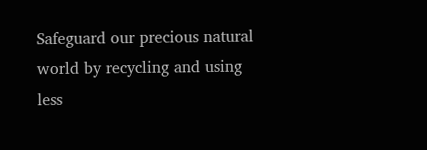Safeguard our precious natural world by recycling and using less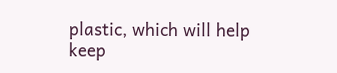plastic, which will help keep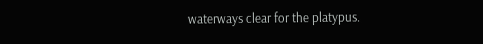waterways clear for the platypus.